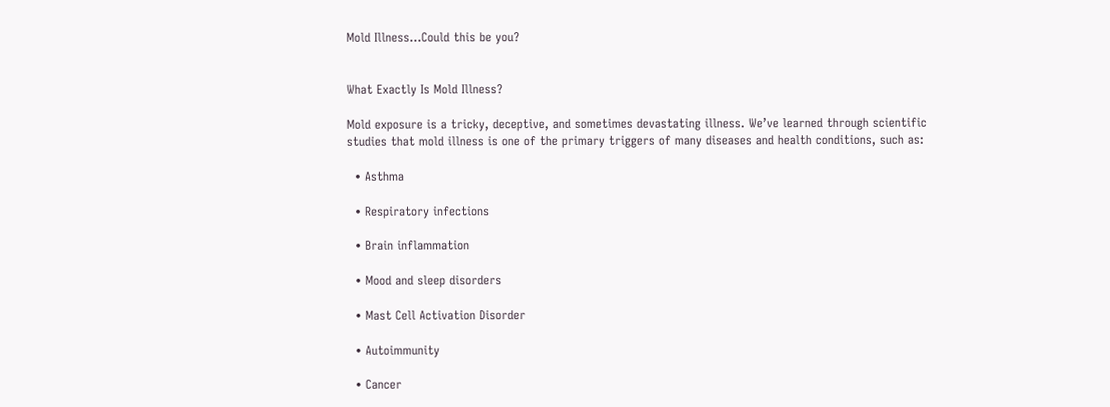Mold Illness…Could this be you?


What Exactly Is Mold Illness?

Mold exposure is a tricky, deceptive, and sometimes devastating illness. We’ve learned through scientific studies that mold illness is one of the primary triggers of many diseases and health conditions, such as:

  • Asthma

  • Respiratory infections

  • Brain inflammation

  • Mood and sleep disorders

  • Mast Cell Activation Disorder

  • Autoimmunity

  • Cancer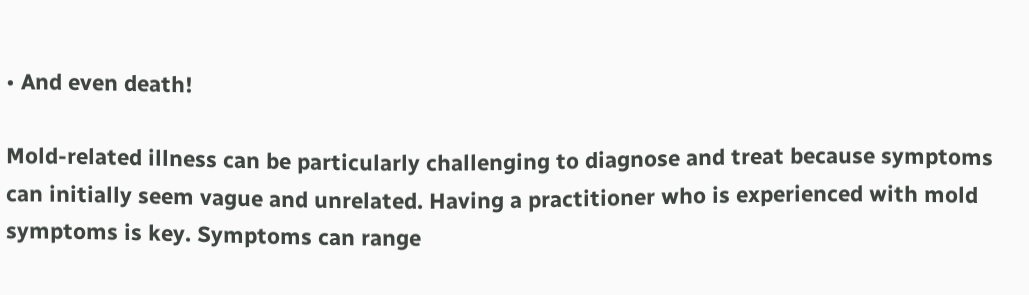• And even death!

Mold-related illness can be particularly challenging to diagnose and treat because symptoms can initially seem vague and unrelated. Having a practitioner who is experienced with mold symptoms is key. Symptoms can range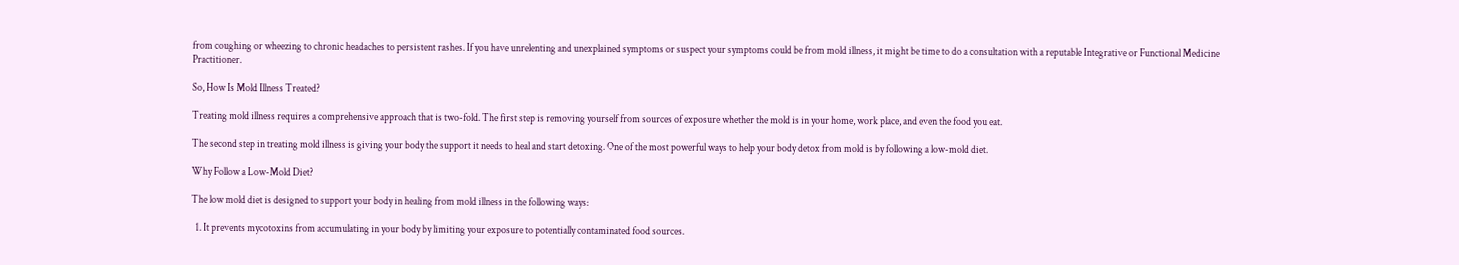from coughing or wheezing to chronic headaches to persistent rashes. If you have unrelenting and unexplained symptoms or suspect your symptoms could be from mold illness, it might be time to do a consultation with a reputable Integrative or Functional Medicine Practitioner.

So, How Is Mold Illness Treated?

Treating mold illness requires a comprehensive approach that is two-fold. The first step is removing yourself from sources of exposure whether the mold is in your home, work place, and even the food you eat.

The second step in treating mold illness is giving your body the support it needs to heal and start detoxing. One of the most powerful ways to help your body detox from mold is by following a low-mold diet.

Why Follow a Low-Mold Diet?

The low mold diet is designed to support your body in healing from mold illness in the following ways:

  1. It prevents mycotoxins from accumulating in your body by limiting your exposure to potentially contaminated food sources.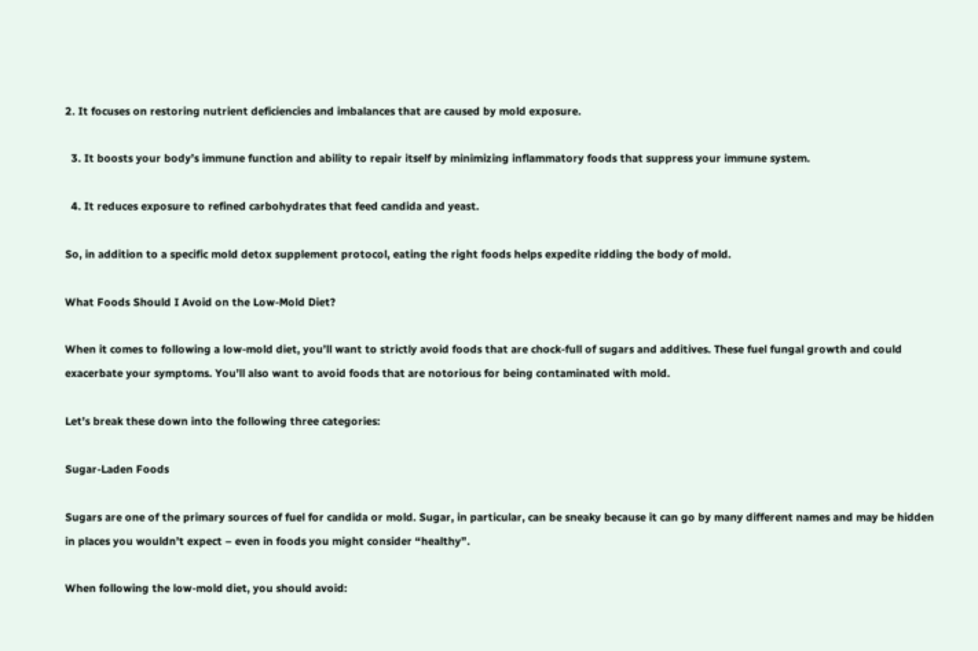2. It focuses on restoring nutrient deficiencies and imbalances that are caused by mold exposure.

  3. It boosts your body’s immune function and ability to repair itself by minimizing inflammatory foods that suppress your immune system.

  4. It reduces exposure to refined carbohydrates that feed candida and yeast.

So, in addition to a specific mold detox supplement protocol, eating the right foods helps expedite ridding the body of mold.

What Foods Should I Avoid on the Low-Mold Diet?

When it comes to following a low-mold diet, you’ll want to strictly avoid foods that are chock-full of sugars and additives. These fuel fungal growth and could exacerbate your symptoms. You’ll also want to avoid foods that are notorious for being contaminated with mold.

Let’s break these down into the following three categories:

Sugar-Laden Foods

Sugars are one of the primary sources of fuel for candida or mold. Sugar, in particular, can be sneaky because it can go by many different names and may be hidden in places you wouldn’t expect – even in foods you might consider “healthy”.

When following the low-mold diet, you should avoid: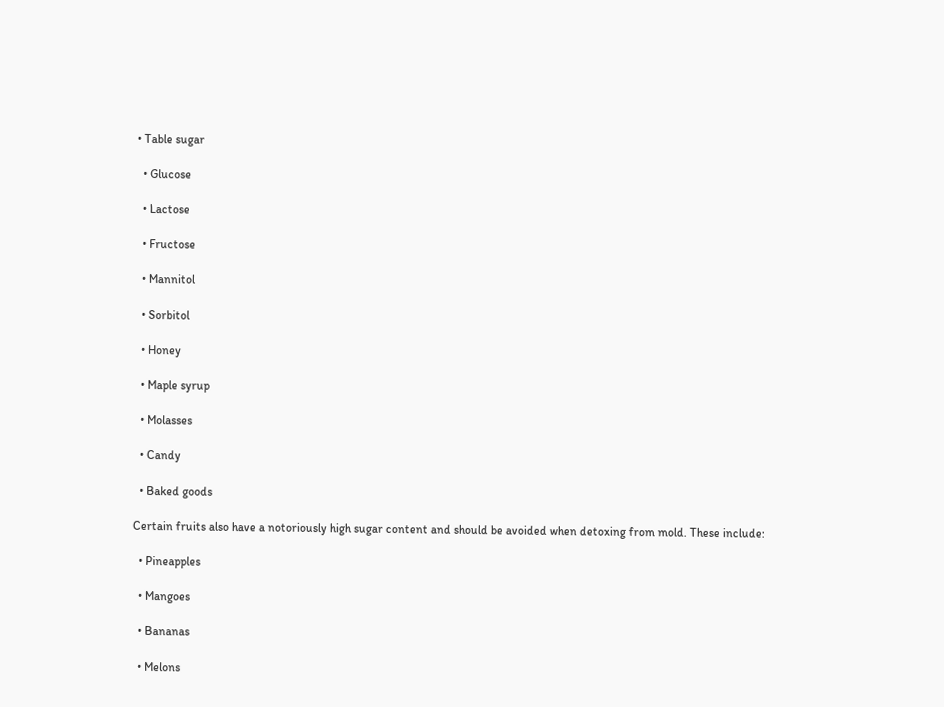• Table sugar

  • Glucose

  • Lactose

  • Fructose

  • Mannitol

  • Sorbitol

  • Honey

  • Maple syrup

  • Molasses

  • Candy

  • Baked goods

Certain fruits also have a notoriously high sugar content and should be avoided when detoxing from mold. These include:

  • Pineapples

  • Mangoes

  • Bananas

  • Melons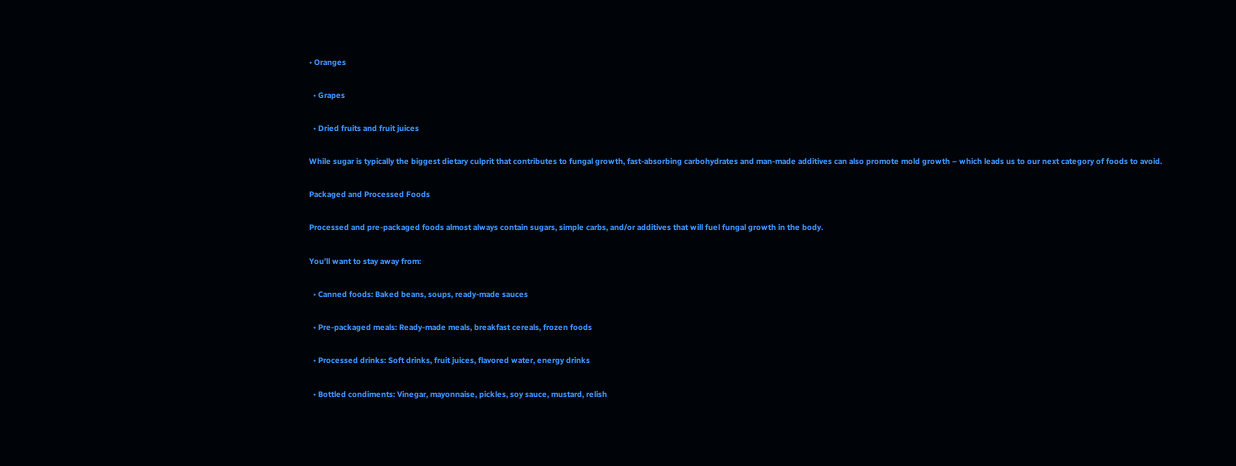• Oranges

  • Grapes

  • Dried fruits and fruit juices

While sugar is typically the biggest dietary culprit that contributes to fungal growth, fast-absorbing carbohydrates and man-made additives can also promote mold growth – which leads us to our next category of foods to avoid.

Packaged and Processed Foods

Processed and pre-packaged foods almost always contain sugars, simple carbs, and/or additives that will fuel fungal growth in the body.

You’ll want to stay away from:

  • Canned foods: Baked beans, soups, ready-made sauces

  • Pre-packaged meals: Ready-made meals, breakfast cereals, frozen foods

  • Processed drinks: Soft drinks, fruit juices, flavored water, energy drinks

  • Bottled condiments: Vinegar, mayonnaise, pickles, soy sauce, mustard, relish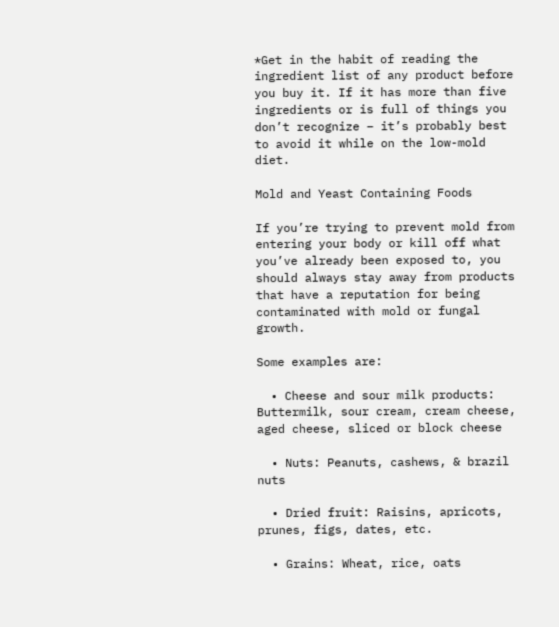*Get in the habit of reading the ingredient list of any product before you buy it. If it has more than five ingredients or is full of things you don’t recognize – it’s probably best to avoid it while on the low-mold diet.

Mold and Yeast Containing Foods

If you’re trying to prevent mold from entering your body or kill off what you’ve already been exposed to, you should always stay away from products that have a reputation for being contaminated with mold or fungal growth.

Some examples are:

  • Cheese and sour milk products: Buttermilk, sour cream, cream cheese, aged cheese, sliced or block cheese

  • Nuts: Peanuts, cashews, & brazil nuts

  • Dried fruit: Raisins, apricots, prunes, figs, dates, etc.

  • Grains: Wheat, rice, oats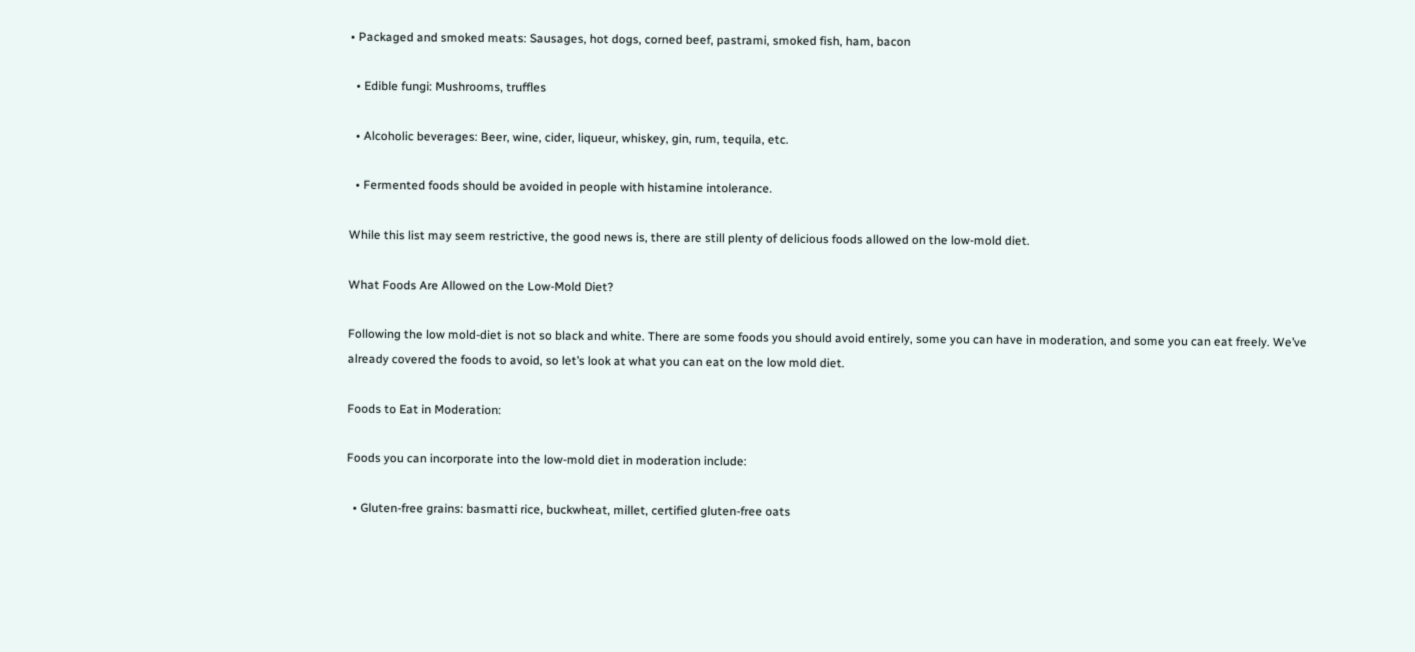• Packaged and smoked meats: Sausages, hot dogs, corned beef, pastrami, smoked fish, ham, bacon

  • Edible fungi: Mushrooms, truffles

  • Alcoholic beverages: Beer, wine, cider, liqueur, whiskey, gin, rum, tequila, etc.

  • Fermented foods should be avoided in people with histamine intolerance.

While this list may seem restrictive, the good news is, there are still plenty of delicious foods allowed on the low-mold diet.

What Foods Are Allowed on the Low-Mold Diet?

Following the low mold-diet is not so black and white. There are some foods you should avoid entirely, some you can have in moderation, and some you can eat freely. We’ve already covered the foods to avoid, so let’s look at what you can eat on the low mold diet.

Foods to Eat in Moderation:

Foods you can incorporate into the low-mold diet in moderation include:

  • Gluten-free grains: basmatti rice, buckwheat, millet, certified gluten-free oats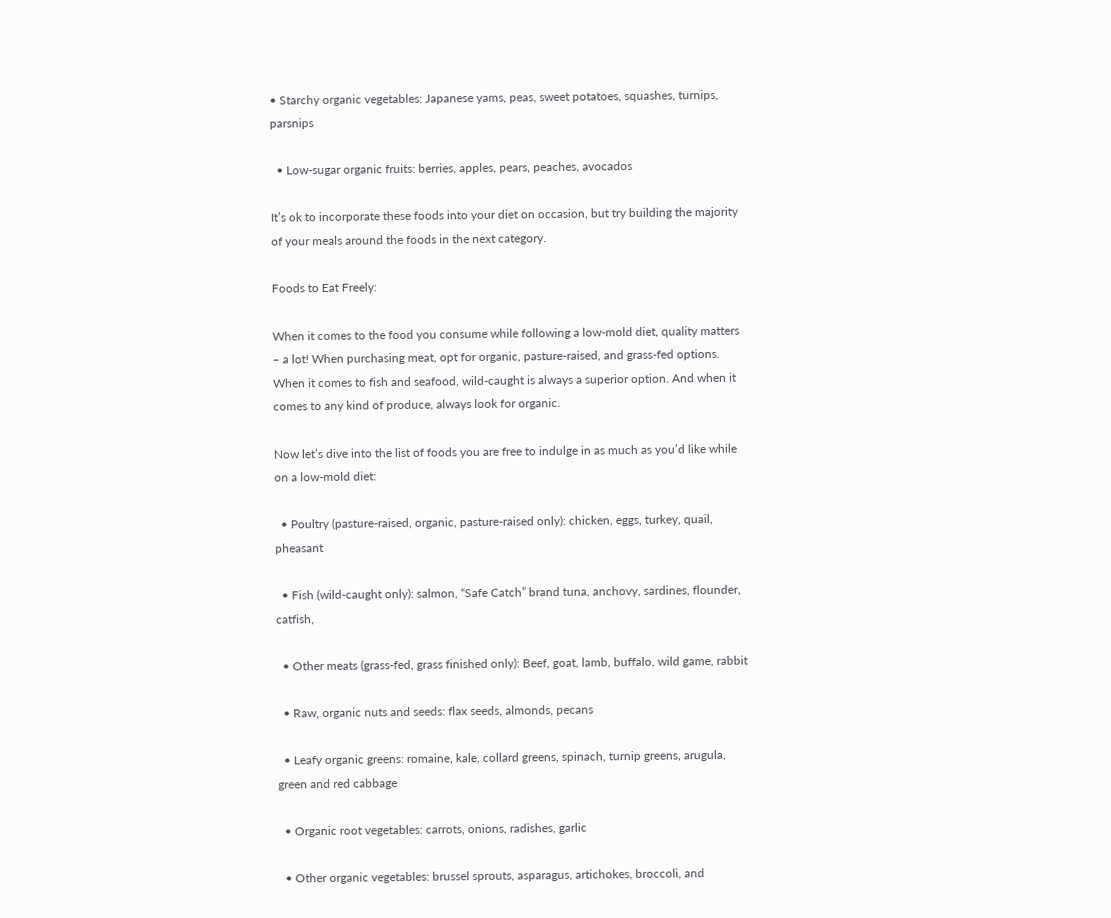• Starchy organic vegetables: Japanese yams, peas, sweet potatoes, squashes, turnips, parsnips

  • Low-sugar organic fruits: berries, apples, pears, peaches, avocados

It’s ok to incorporate these foods into your diet on occasion, but try building the majority of your meals around the foods in the next category.

Foods to Eat Freely:

When it comes to the food you consume while following a low-mold diet, quality matters – a lot! When purchasing meat, opt for organic, pasture-raised, and grass-fed options. When it comes to fish and seafood, wild-caught is always a superior option. And when it comes to any kind of produce, always look for organic.

Now let’s dive into the list of foods you are free to indulge in as much as you’d like while on a low-mold diet:

  • Poultry (pasture-raised, organic, pasture-raised only): chicken, eggs, turkey, quail, pheasant

  • Fish (wild-caught only): salmon, “Safe Catch” brand tuna, anchovy, sardines, flounder, catfish,

  • Other meats (grass-fed, grass finished only): Beef, goat, lamb, buffalo, wild game, rabbit

  • Raw, organic nuts and seeds: flax seeds, almonds, pecans

  • Leafy organic greens: romaine, kale, collard greens, spinach, turnip greens, arugula, green and red cabbage

  • Organic root vegetables: carrots, onions, radishes, garlic

  • Other organic vegetables: brussel sprouts, asparagus, artichokes, broccoli, and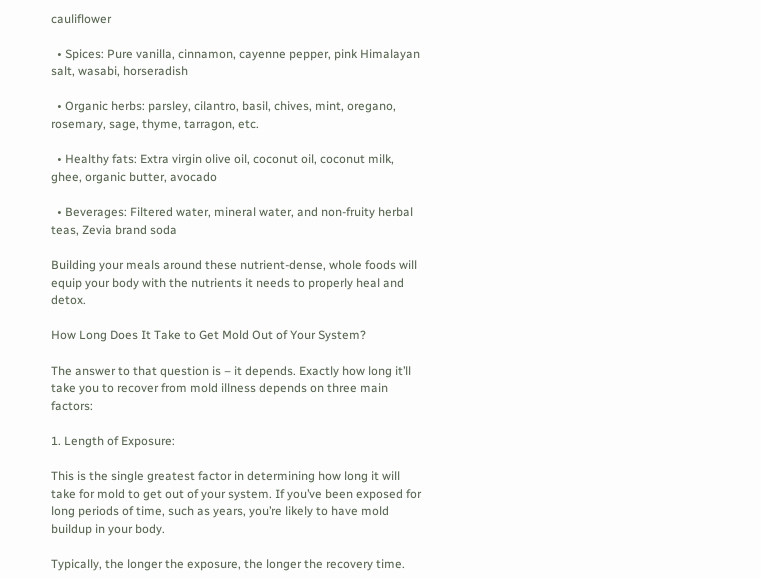cauliflower

  • Spices: Pure vanilla, cinnamon, cayenne pepper, pink Himalayan salt, wasabi, horseradish

  • Organic herbs: parsley, cilantro, basil, chives, mint, oregano, rosemary, sage, thyme, tarragon, etc.

  • Healthy fats: Extra virgin olive oil, coconut oil, coconut milk, ghee, organic butter, avocado

  • Beverages: Filtered water, mineral water, and non-fruity herbal teas, Zevia brand soda

Building your meals around these nutrient-dense, whole foods will equip your body with the nutrients it needs to properly heal and detox.

How Long Does It Take to Get Mold Out of Your System?

The answer to that question is – it depends. Exactly how long it’ll take you to recover from mold illness depends on three main factors:

1. Length of Exposure:

This is the single greatest factor in determining how long it will take for mold to get out of your system. If you’ve been exposed for long periods of time, such as years, you’re likely to have mold buildup in your body.

Typically, the longer the exposure, the longer the recovery time.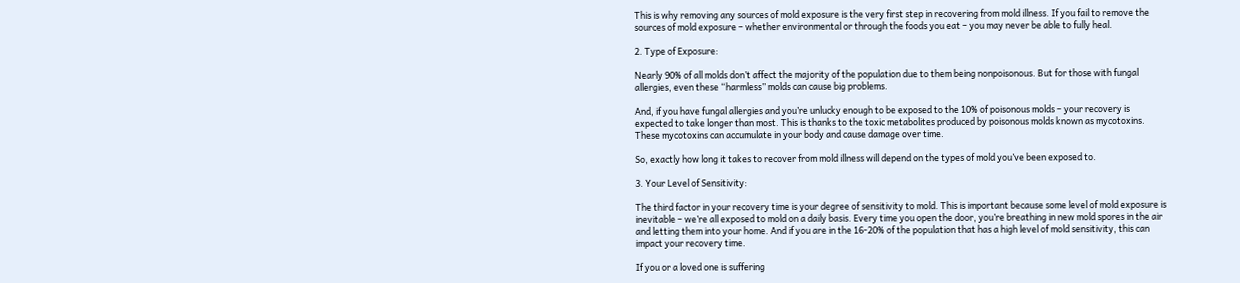This is why removing any sources of mold exposure is the very first step in recovering from mold illness. If you fail to remove the sources of mold exposure – whether environmental or through the foods you eat – you may never be able to fully heal.

2. Type of Exposure:

Nearly 90% of all molds don’t affect the majority of the population due to them being nonpoisonous. But for those with fungal allergies, even these “harmless” molds can cause big problems.

And, if you have fungal allergies and you’re unlucky enough to be exposed to the 10% of poisonous molds – your recovery is expected to take longer than most. This is thanks to the toxic metabolites produced by poisonous molds known as mycotoxins. These mycotoxins can accumulate in your body and cause damage over time.

So, exactly how long it takes to recover from mold illness will depend on the types of mold you’ve been exposed to.

3. Your Level of Sensitivity:

The third factor in your recovery time is your degree of sensitivity to mold. This is important because some level of mold exposure is inevitable – we’re all exposed to mold on a daily basis. Every time you open the door, you’re breathing in new mold spores in the air and letting them into your home. And if you are in the 16-20% of the population that has a high level of mold sensitivity, this can impact your recovery time.

If you or a loved one is suffering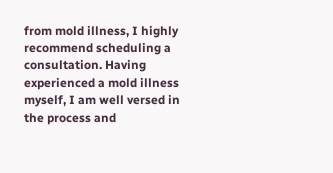from mold illness, I highly recommend scheduling a consultation. Having experienced a mold illness myself, I am well versed in the process and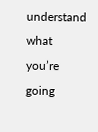understand what you’re going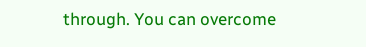through. You can overcome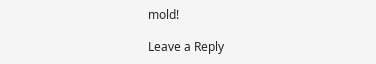mold!

Leave a Reply